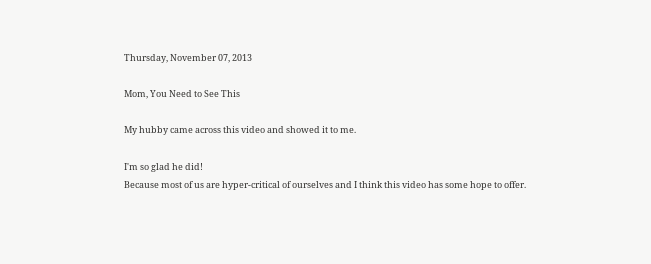Thursday, November 07, 2013

Mom, You Need to See This

My hubby came across this video and showed it to me.

I'm so glad he did!
Because most of us are hyper-critical of ourselves and I think this video has some hope to offer.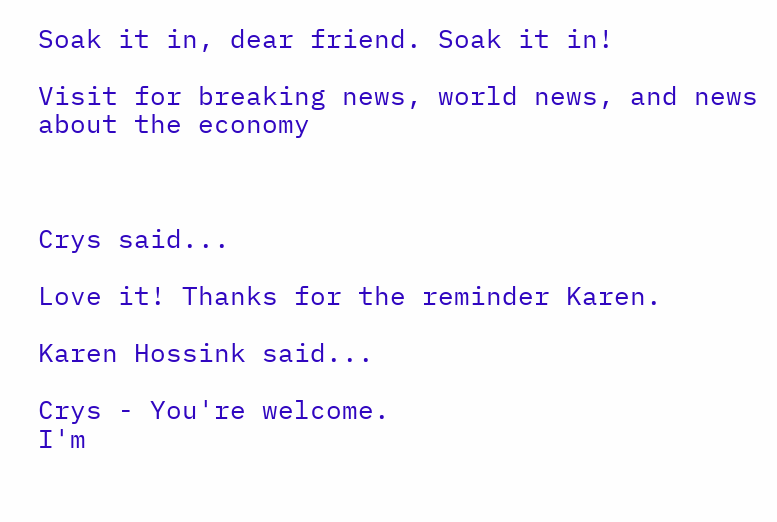Soak it in, dear friend. Soak it in!

Visit for breaking news, world news, and news about the economy



Crys said...

Love it! Thanks for the reminder Karen.

Karen Hossink said...

Crys - You're welcome.
I'm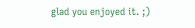glad you enjoyed it. ;)